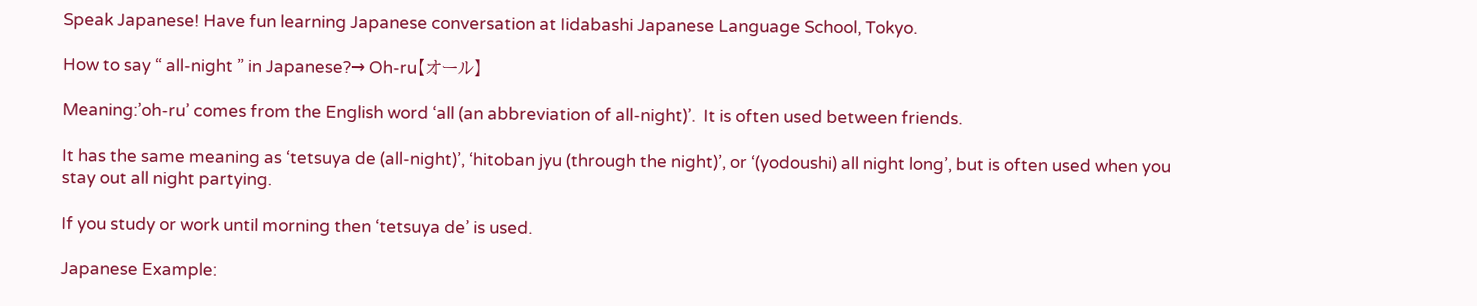Speak Japanese! Have fun learning Japanese conversation at Iidabashi Japanese Language School, Tokyo.

How to say “ all-night ” in Japanese?→ Oh-ru【オール】

Meaning:’oh-ru’ comes from the English word ‘all (an abbreviation of all-night)’.  It is often used between friends.

It has the same meaning as ‘tetsuya de (all-night)’, ‘hitoban jyu (through the night)’, or ‘(yodoushi) all night long’, but is often used when you stay out all night partying.

If you study or work until morning then ‘tetsuya de’ is used.

Japanese Example: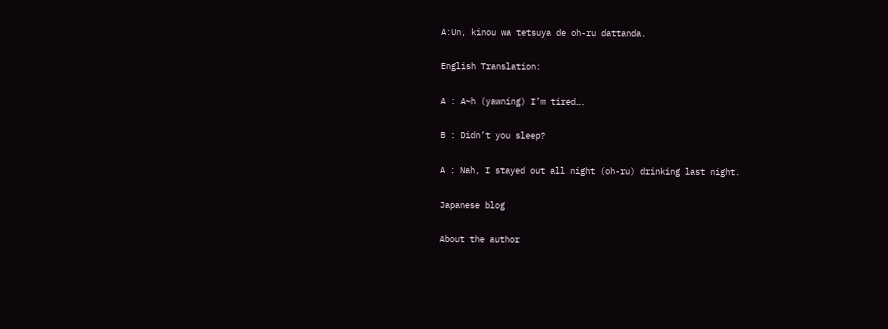A:Un, kinou wa tetsuya de oh-ru dattanda.

English Translation:

A : A~h (yawning) I’m tired….

B : Didn’t you sleep?

A : Nah, I stayed out all night (oh-ru) drinking last night.

Japanese blog

About the author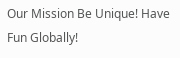Our Mission Be Unique! Have Fun Globally!